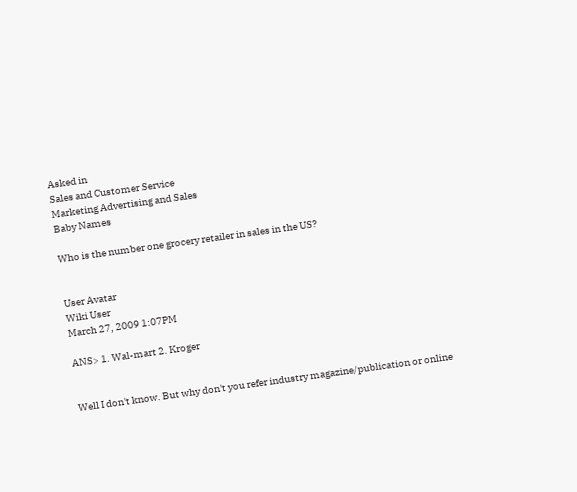Asked in
Sales and Customer Service
Marketing Advertising and Sales
Baby Names

Who is the number one grocery retailer in sales in the US?


User Avatar
Wiki User
March 27, 2009 1:07PM

ANS> 1. Wal-mart 2. Kroger


Well I don't know. But why don't you refer industry magazine/publication or online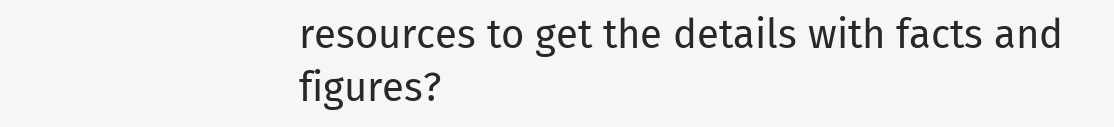resources to get the details with facts and figures?